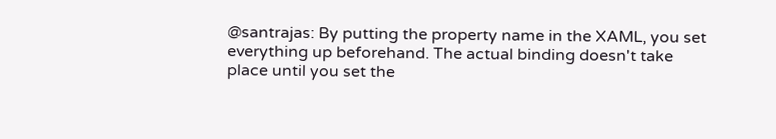@santrajas: By putting the property name in the XAML, you set everything up beforehand. The actual binding doesn't take place until you set the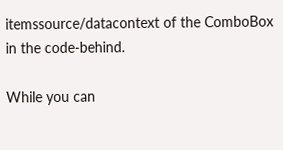itemssource/datacontext of the ComboBox in the code-behind.

While you can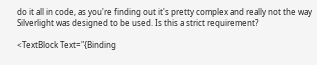do it all in code, as you're finding out it's pretty complex and really not the way Silverlight was designed to be used. Is this a strict requirement?

<TextBlock Text="{Binding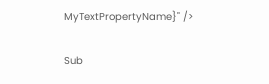MyTextPropertyName}" />

Sub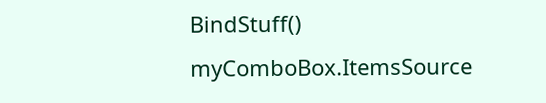BindStuff()
myComboBox.ItemsSource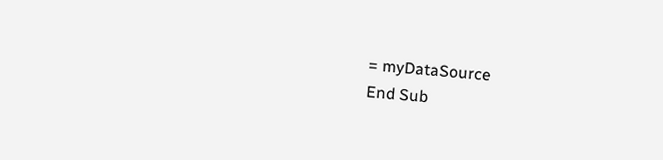= myDataSource
End Sub